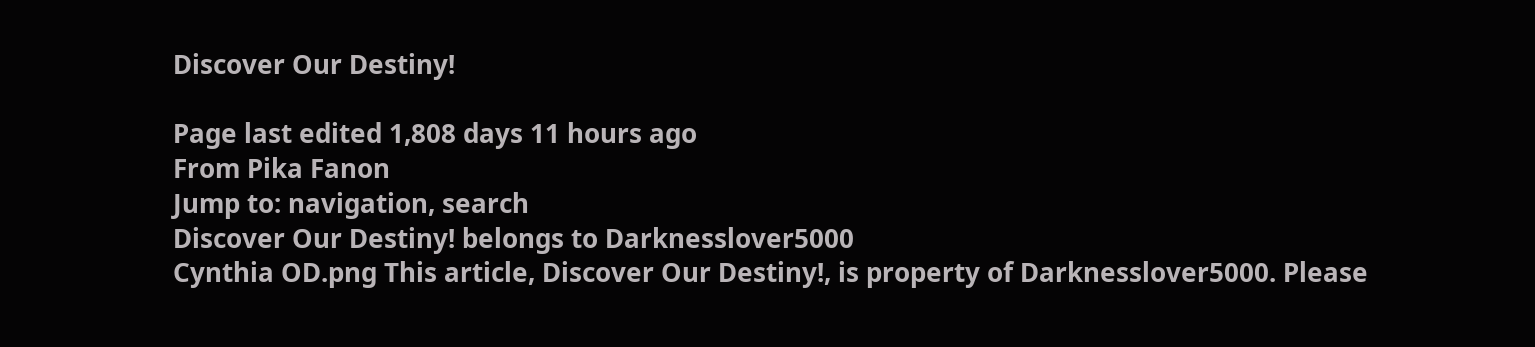Discover Our Destiny!

Page last edited 1,808 days 11 hours ago
From Pika Fanon
Jump to: navigation, search
Discover Our Destiny! belongs to Darknesslover5000
Cynthia OD.png This article, Discover Our Destiny!, is property of Darknesslover5000. Please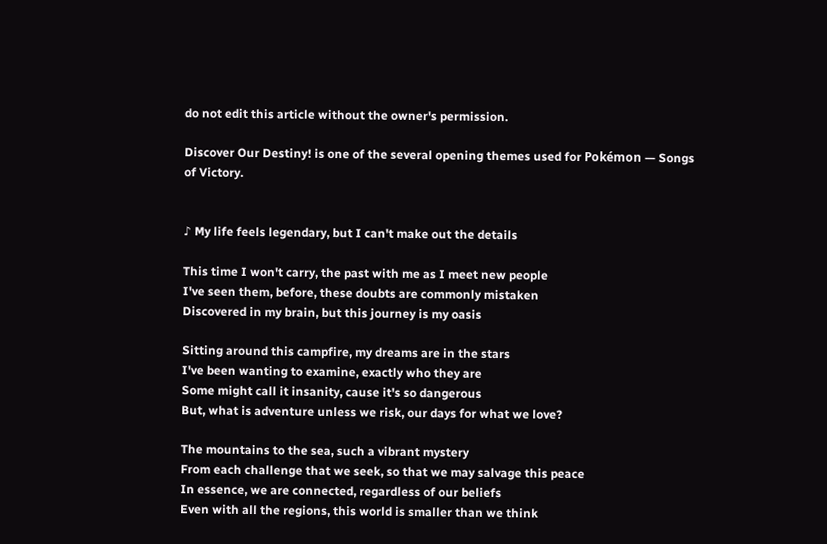do not edit this article without the owner's permission.

Discover Our Destiny! is one of the several opening themes used for Pokémon — Songs of Victory.


♪ My life feels legendary, but I can't make out the details

This time I won't carry, the past with me as I meet new people
I've seen them, before, these doubts are commonly mistaken
Discovered in my brain, but this journey is my oasis

Sitting around this campfire, my dreams are in the stars
I've been wanting to examine, exactly who they are
Some might call it insanity, cause it's so dangerous
But, what is adventure unless we risk, our days for what we love?

The mountains to the sea, such a vibrant mystery
From each challenge that we seek, so that we may salvage this peace
In essence, we are connected, regardless of our beliefs
Even with all the regions, this world is smaller than we think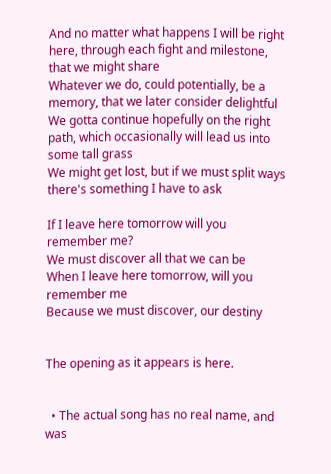And no matter what happens I will be right here, through each fight and milestone, that we might share
Whatever we do, could potentially, be a memory, that we later consider delightful
We gotta continue hopefully on the right path, which occasionally will lead us into some tall grass
We might get lost, but if we must split ways there's something I have to ask

If I leave here tomorrow will you remember me?
We must discover all that we can be
When I leave here tomorrow, will you remember me
Because we must discover, our destiny


The opening as it appears is here.


  • The actual song has no real name, and was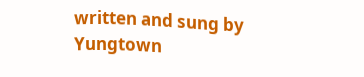written and sung by Yungtown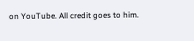on YouTube. All credit goes to him.